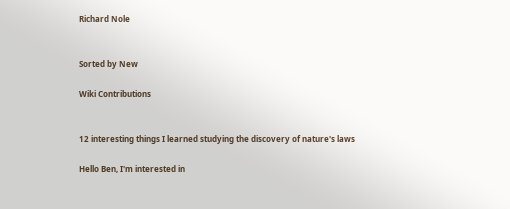Richard Nole


Sorted by New

Wiki Contributions


12 interesting things I learned studying the discovery of nature's laws

Hello Ben, I'm interested in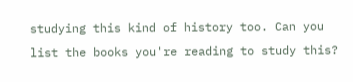studying this kind of history too. Can you list the books you're reading to study this?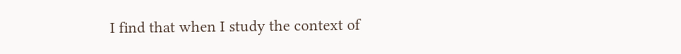I find that when I study the context of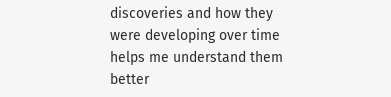discoveries and how they were developing over time helps me understand them better